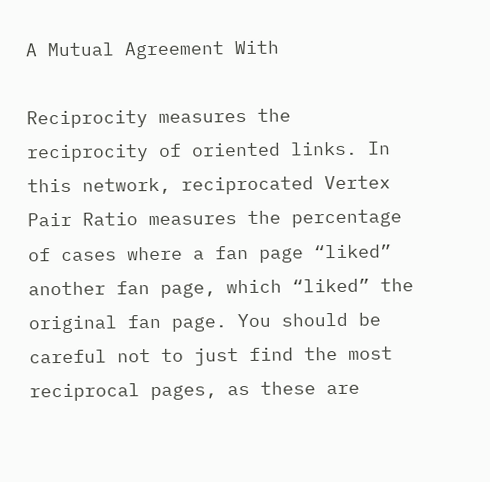A Mutual Agreement With

Reciprocity measures the reciprocity of oriented links. In this network, reciprocated Vertex Pair Ratio measures the percentage of cases where a fan page “liked” another fan page, which “liked” the original fan page. You should be careful not to just find the most reciprocal pages, as these are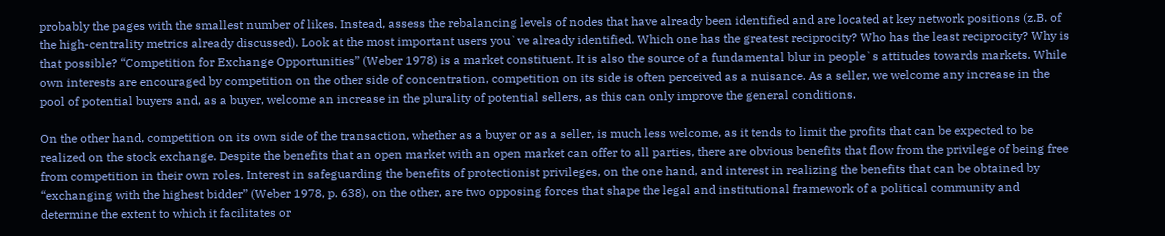probably the pages with the smallest number of likes. Instead, assess the rebalancing levels of nodes that have already been identified and are located at key network positions (z.B. of the high-centrality metrics already discussed). Look at the most important users you`ve already identified. Which one has the greatest reciprocity? Who has the least reciprocity? Why is that possible? “Competition for Exchange Opportunities” (Weber 1978) is a market constituent. It is also the source of a fundamental blur in people`s attitudes towards markets. While own interests are encouraged by competition on the other side of concentration, competition on its side is often perceived as a nuisance. As a seller, we welcome any increase in the pool of potential buyers and, as a buyer, welcome an increase in the plurality of potential sellers, as this can only improve the general conditions.

On the other hand, competition on its own side of the transaction, whether as a buyer or as a seller, is much less welcome, as it tends to limit the profits that can be expected to be realized on the stock exchange. Despite the benefits that an open market with an open market can offer to all parties, there are obvious benefits that flow from the privilege of being free from competition in their own roles. Interest in safeguarding the benefits of protectionist privileges, on the one hand, and interest in realizing the benefits that can be obtained by “exchanging with the highest bidder” (Weber 1978, p. 638), on the other, are two opposing forces that shape the legal and institutional framework of a political community and determine the extent to which it facilitates or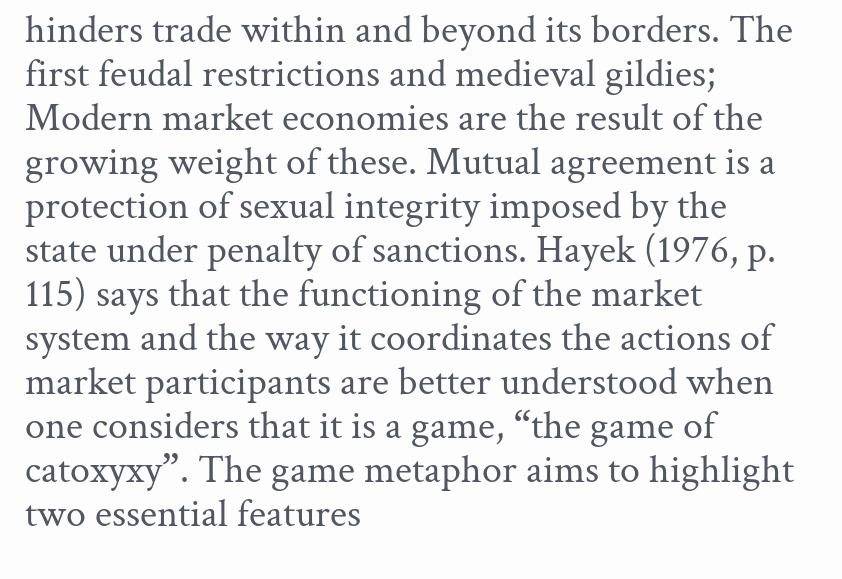hinders trade within and beyond its borders. The first feudal restrictions and medieval gildies; Modern market economies are the result of the growing weight of these. Mutual agreement is a protection of sexual integrity imposed by the state under penalty of sanctions. Hayek (1976, p. 115) says that the functioning of the market system and the way it coordinates the actions of market participants are better understood when one considers that it is a game, “the game of catoxyxy”. The game metaphor aims to highlight two essential features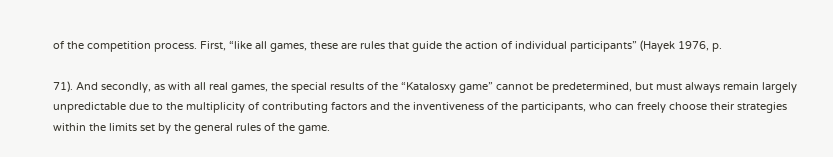of the competition process. First, “like all games, these are rules that guide the action of individual participants” (Hayek 1976, p.

71). And secondly, as with all real games, the special results of the “Katalosxy game” cannot be predetermined, but must always remain largely unpredictable due to the multiplicity of contributing factors and the inventiveness of the participants, who can freely choose their strategies within the limits set by the general rules of the game.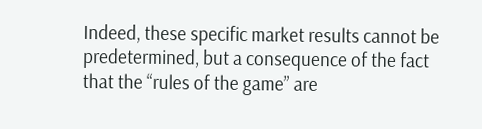Indeed, these specific market results cannot be predetermined, but a consequence of the fact that the “rules of the game” are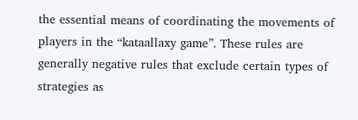the essential means of coordinating the movements of players in the “kataallaxy game”. These rules are generally negative rules that exclude certain types of strategies as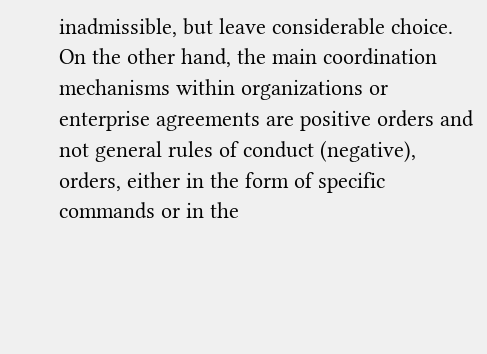inadmissible, but leave considerable choice. On the other hand, the main coordination mechanisms within organizations or enterprise agreements are positive orders and not general rules of conduct (negative), orders, either in the form of specific commands or in the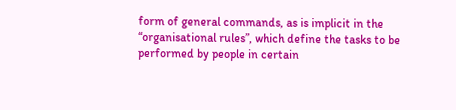form of general commands, as is implicit in the “organisational rules”, which define the tasks to be performed by people in certain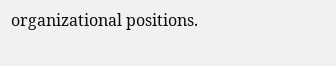organizational positions.